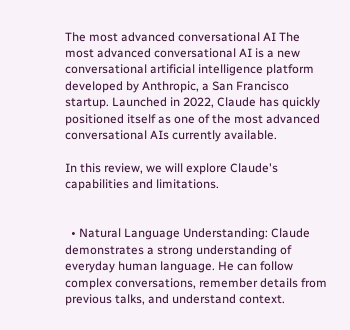The most advanced conversational AI The most advanced conversational AI is a new conversational artificial intelligence platform developed by Anthropic, a San Francisco startup. Launched in 2022, Claude has quickly positioned itself as one of the most advanced conversational AIs currently available.

In this review, we will explore Claude's capabilities and limitations.


  • Natural Language Understanding: Claude demonstrates a strong understanding of everyday human language. He can follow complex conversations, remember details from previous talks, and understand context.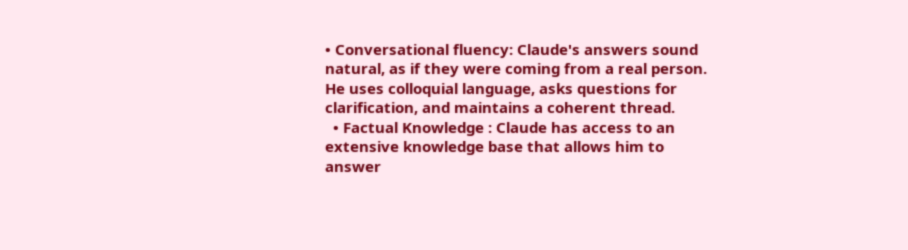• Conversational fluency: Claude's answers sound natural, as if they were coming from a real person. He uses colloquial language, asks questions for clarification, and maintains a coherent thread.
  • Factual Knowledge : Claude has access to an extensive knowledge base that allows him to answer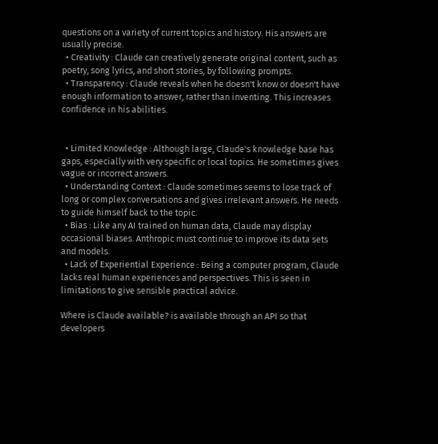questions on a variety of current topics and history. His answers are usually precise.
  • Creativity : Claude can creatively generate original content, such as poetry, song lyrics, and short stories, by following prompts.
  • Transparency : Claude reveals when he doesn't know or doesn't have enough information to answer, rather than inventing. This increases confidence in his abilities.


  • Limited Knowledge : Although large, Claude's knowledge base has gaps, especially with very specific or local topics. He sometimes gives vague or incorrect answers.
  • Understanding Context : Claude sometimes seems to lose track of long or complex conversations and gives irrelevant answers. He needs to guide himself back to the topic.
  • Bias : Like any AI trained on human data, Claude may display occasional biases. Anthropic must continue to improve its data sets and models.
  • Lack of Experiential Experience : Being a computer program, Claude lacks real human experiences and perspectives. This is seen in limitations to give sensible practical advice.

Where is Claude available? is available through an API so that developers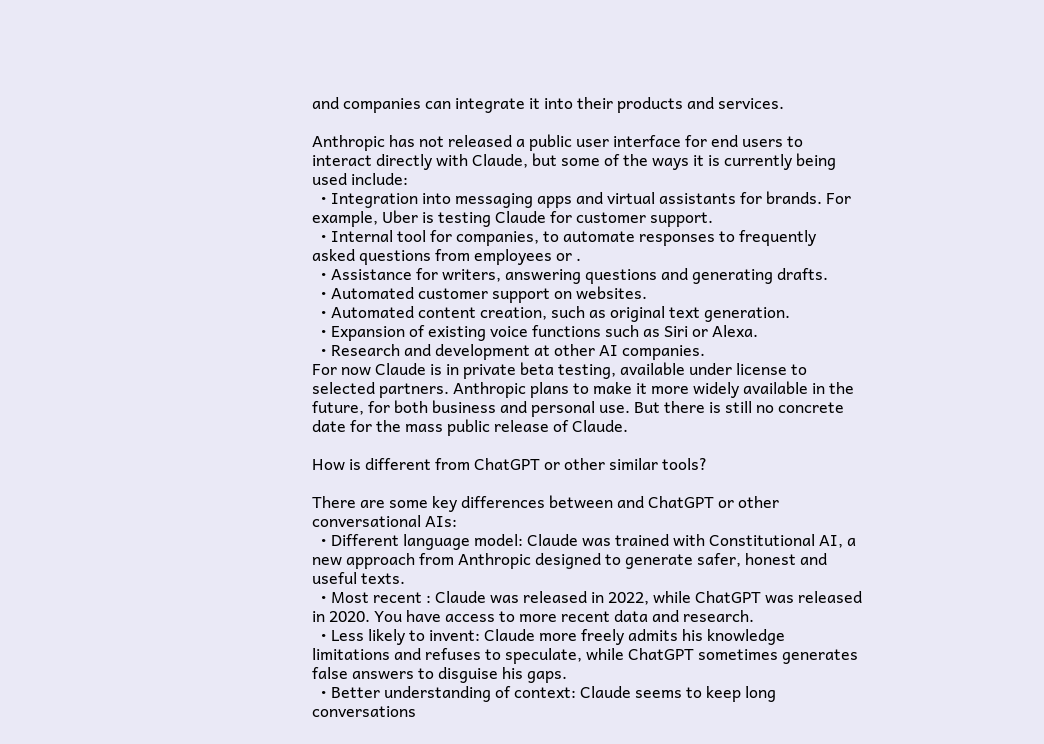and companies can integrate it into their products and services.

Anthropic has not released a public user interface for end users to interact directly with Claude, but some of the ways it is currently being used include:
  • Integration into messaging apps and virtual assistants for brands. For example, Uber is testing Claude for customer support.
  • Internal tool for companies, to automate responses to frequently asked questions from employees or .
  • Assistance for writers, answering questions and generating drafts.
  • Automated customer support on websites.
  • Automated content creation, such as original text generation.
  • Expansion of existing voice functions such as Siri or Alexa.
  • Research and development at other AI companies.
For now Claude is in private beta testing, available under license to selected partners. Anthropic plans to make it more widely available in the future, for both business and personal use. But there is still no concrete date for the mass public release of Claude.

How is different from ChatGPT or other similar tools?

There are some key differences between and ChatGPT or other conversational AIs:
  • Different language model: Claude was trained with Constitutional AI, a new approach from Anthropic designed to generate safer, honest and useful texts.
  • Most recent : Claude was released in 2022, while ChatGPT was released in 2020. You have access to more recent data and research.
  • Less likely to invent: Claude more freely admits his knowledge limitations and refuses to speculate, while ChatGPT sometimes generates false answers to disguise his gaps.
  • Better understanding of context: Claude seems to keep long conversations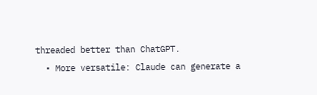threaded better than ChatGPT.
  • More versatile: Claude can generate a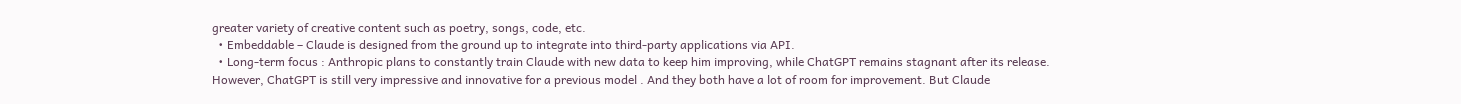greater variety of creative content such as poetry, songs, code, etc.
  • Embeddable – Claude is designed from the ground up to integrate into third-party applications via API.
  • Long-term focus : Anthropic plans to constantly train Claude with new data to keep him improving, while ChatGPT remains stagnant after its release.
However, ChatGPT is still very impressive and innovative for a previous model . And they both have a lot of room for improvement. But Claude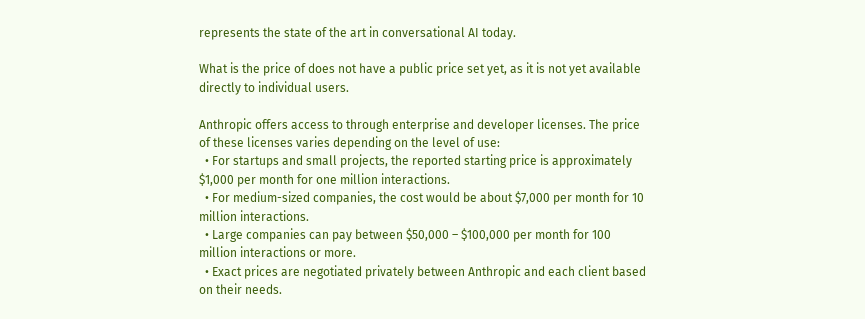represents the state of the art in conversational AI today.

What is the price of does not have a public price set yet, as it is not yet available directly to individual users.

Anthropic offers access to through enterprise and developer licenses. The price of these licenses varies depending on the level of use:
  • For startups and small projects, the reported starting price is approximately $1,000 per month for one million interactions.
  • For medium-sized companies, the cost would be about $7,000 per month for 10 million interactions.
  • Large companies can pay between $50,000 – $100,000 per month for 100 million interactions or more.
  • Exact prices are negotiated privately between Anthropic and each client based on their needs.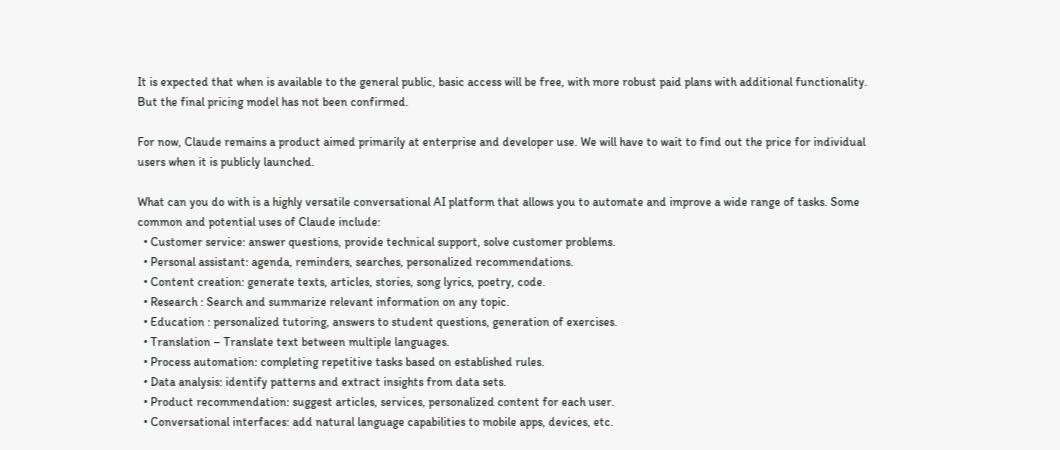It is expected that when is available to the general public, basic access will be free, with more robust paid plans with additional functionality. But the final pricing model has not been confirmed.

For now, Claude remains a product aimed primarily at enterprise and developer use. We will have to wait to find out the price for individual users when it is publicly launched.

What can you do with is a highly versatile conversational AI platform that allows you to automate and improve a wide range of tasks. Some common and potential uses of Claude include:
  • Customer service: answer questions, provide technical support, solve customer problems.
  • Personal assistant: agenda, reminders, searches, personalized recommendations.
  • Content creation: generate texts, articles, stories, song lyrics, poetry, code.
  • Research : Search and summarize relevant information on any topic.
  • Education : personalized tutoring, answers to student questions, generation of exercises.
  • Translation – Translate text between multiple languages.
  • Process automation: completing repetitive tasks based on established rules.
  • Data analysis: identify patterns and extract insights from data sets.
  • Product recommendation: suggest articles, services, personalized content for each user.
  • Conversational interfaces: add natural language capabilities to mobile apps, devices, etc.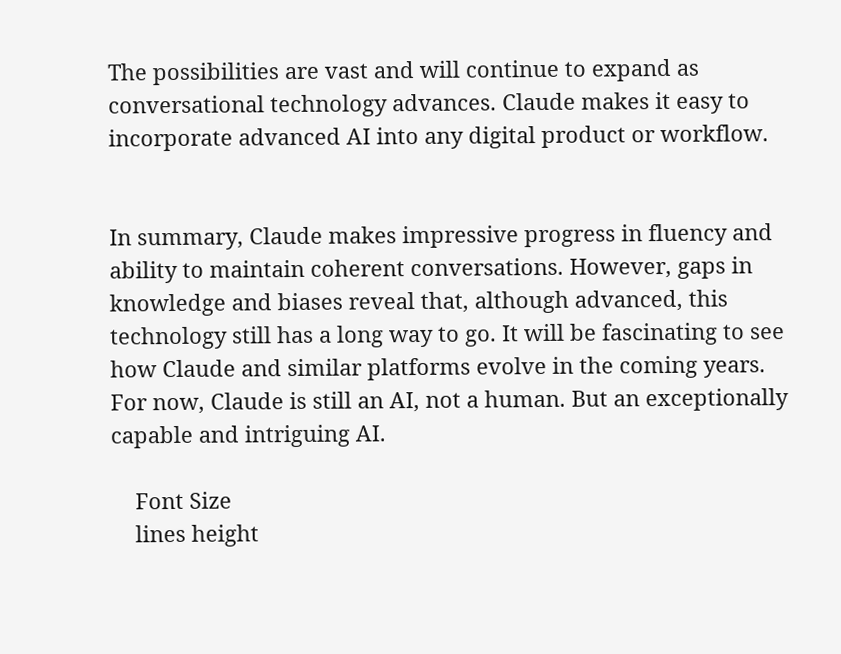The possibilities are vast and will continue to expand as conversational technology advances. Claude makes it easy to incorporate advanced AI into any digital product or workflow.


In summary, Claude makes impressive progress in fluency and ability to maintain coherent conversations. However, gaps in knowledge and biases reveal that, although advanced, this technology still has a long way to go. It will be fascinating to see how Claude and similar platforms evolve in the coming years. For now, Claude is still an AI, not a human. But an exceptionally capable and intriguing AI.

    Font Size
    lines height